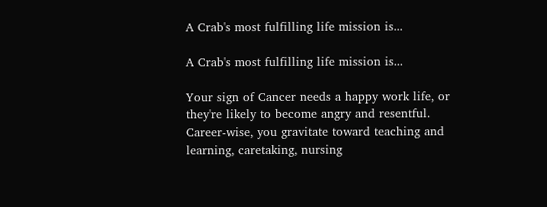A Crab's most fulfilling life mission is...

A Crab's most fulfilling life mission is...

Your sign of Cancer needs a happy work life, or they're likely to become angry and resentful. Career-wise, you gravitate toward teaching and learning, caretaking, nursing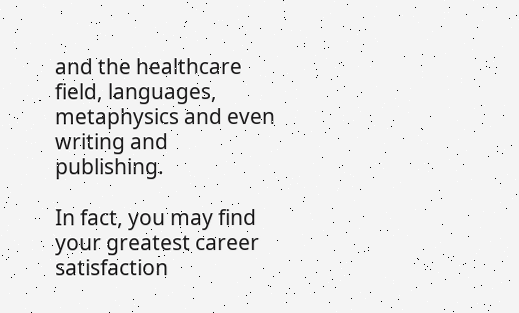and the healthcare field, languages, metaphysics and even writing and publishing.

In fact, you may find your greatest career satisfaction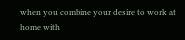when you combine your desire to work at home with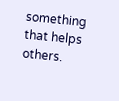something that helps others.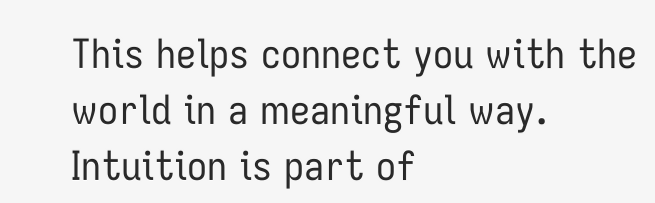This helps connect you with the world in a meaningful way. Intuition is part of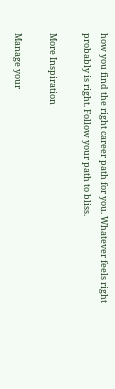how you find the right career path for you. Whatever feels right probably is right. Follow your path to bliss.

More Inspiration

Manage your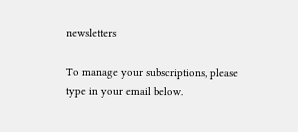newsletters

To manage your subscriptions, please type in your email below.